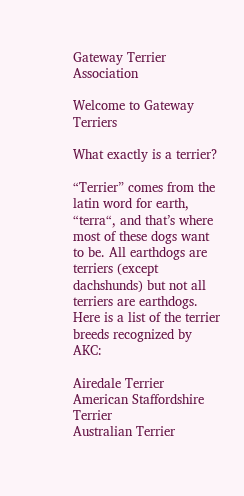Gateway Terrier Association

Welcome to Gateway Terriers

What exactly is a terrier?

“Terrier” comes from the latin word for earth, “terra“, and that’s where most of these dogs want to be. All earthdogs are terriers (except dachshunds) but not all terriers are earthdogs. Here is a list of the terrier breeds recognized by AKC:

Airedale Terrier
American Staffordshire Terrier
Australian Terrier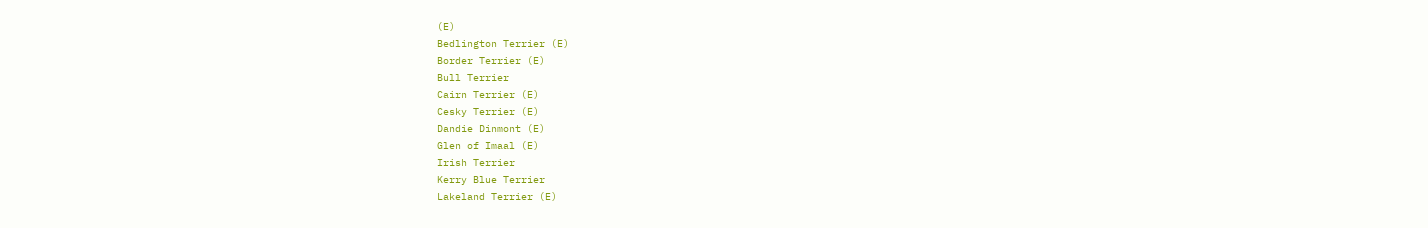(E)
Bedlington Terrier (E)
Border Terrier (E)
Bull Terrier
Cairn Terrier (E)
Cesky Terrier (E)
Dandie Dinmont (E)
Glen of Imaal (E)
Irish Terrier
Kerry Blue Terrier
Lakeland Terrier (E)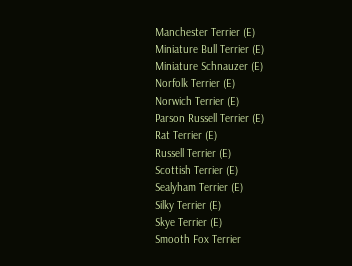Manchester Terrier (E)
Miniature Bull Terrier (E)
Miniature Schnauzer (E)
Norfolk Terrier (E)
Norwich Terrier (E)
Parson Russell Terrier (E)
Rat Terrier (E)
Russell Terrier (E)
Scottish Terrier (E)
Sealyham Terrier (E)
Silky Terrier (E)
Skye Terrier (E)
Smooth Fox Terrier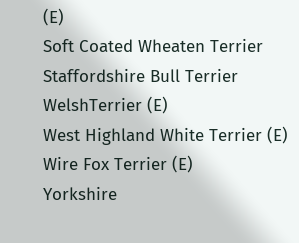(E)
Soft Coated Wheaten Terrier
Staffordshire Bull Terrier
WelshTerrier (E)
West Highland White Terrier (E)
Wire Fox Terrier (E)
Yorkshire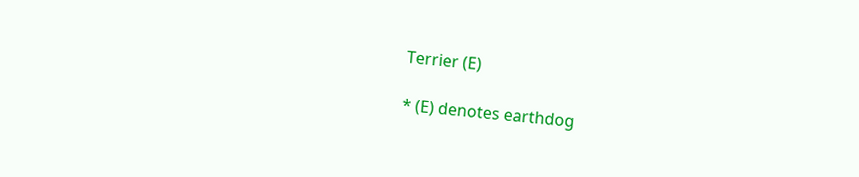Terrier (E)

* (E) denotes earthdog